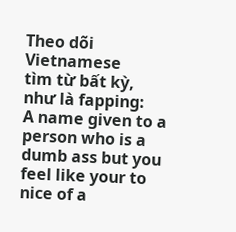Theo dõi Vietnamese
tìm từ bất kỳ, như là fapping:
A name given to a person who is a dumb ass but you feel like your to nice of a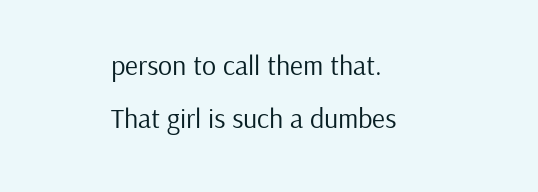person to call them that.
That girl is such a dumbes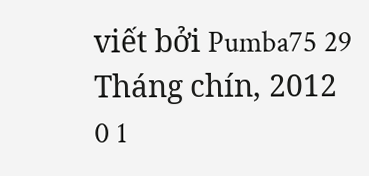viết bởi Pumba75 29 Tháng chín, 2012
0 1